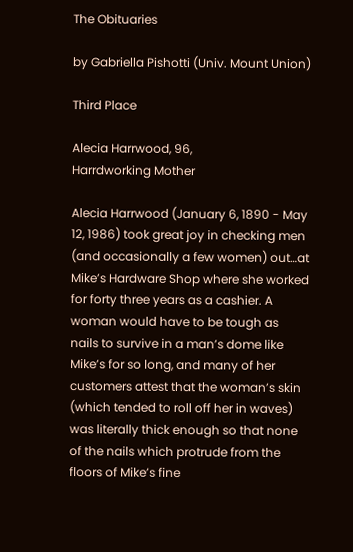The Obituaries

by Gabriella Pishotti (Univ. Mount Union)

Third Place

Alecia Harrwood, 96,
Harrdworking Mother

Alecia Harrwood (January 6, 1890 - May 12, 1986) took great joy in checking men (and occasionally a few women) out…at Mike’s Hardware Shop where she worked for forty three years as a cashier. A woman would have to be tough as nails to survive in a man’s dome like Mike’s for so long, and many of her customers attest that the woman’s skin (which tended to roll off her in waves) was literally thick enough so that none of the nails which protrude from the floors of Mike’s fine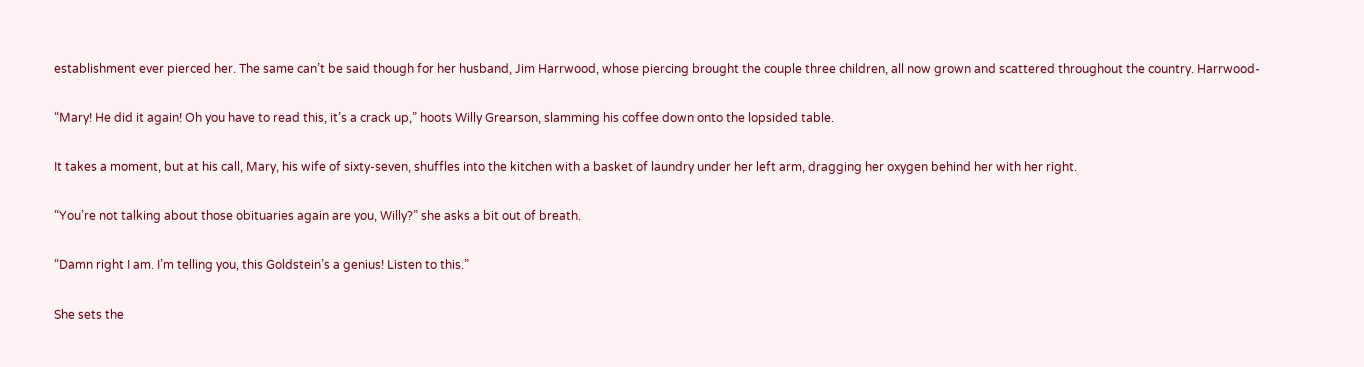establishment ever pierced her. The same can’t be said though for her husband, Jim Harrwood, whose piercing brought the couple three children, all now grown and scattered throughout the country. Harrwood-

“Mary! He did it again! Oh you have to read this, it’s a crack up,” hoots Willy Grearson, slamming his coffee down onto the lopsided table.

It takes a moment, but at his call, Mary, his wife of sixty-seven, shuffles into the kitchen with a basket of laundry under her left arm, dragging her oxygen behind her with her right.

“You’re not talking about those obituaries again are you, Willy?” she asks a bit out of breath.

“Damn right I am. I’m telling you, this Goldstein’s a genius! Listen to this.”

She sets the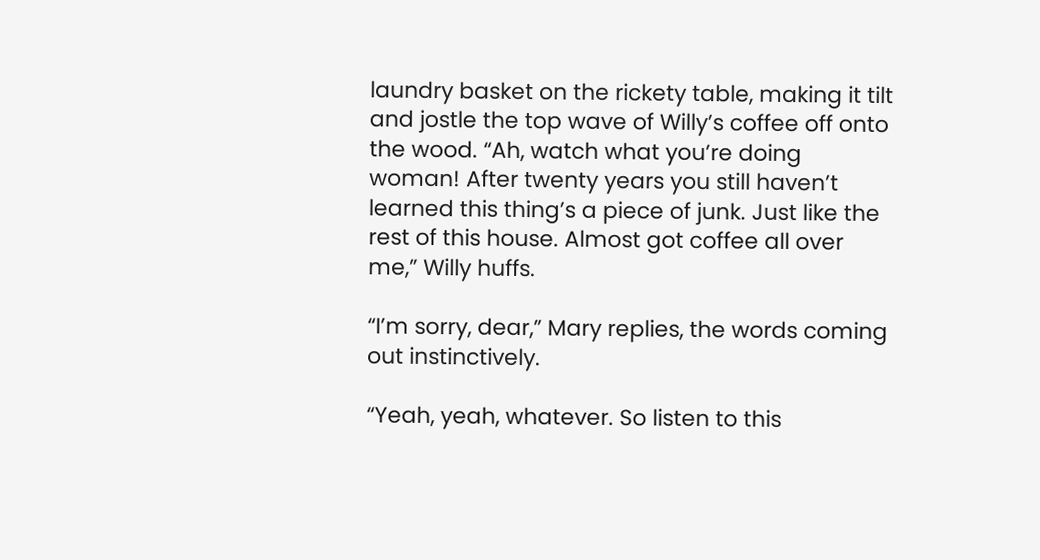laundry basket on the rickety table, making it tilt and jostle the top wave of Willy’s coffee off onto the wood. “Ah, watch what you’re doing woman! After twenty years you still haven’t learned this thing’s a piece of junk. Just like the rest of this house. Almost got coffee all over me,” Willy huffs.

“I’m sorry, dear,” Mary replies, the words coming out instinctively.

“Yeah, yeah, whatever. So listen to this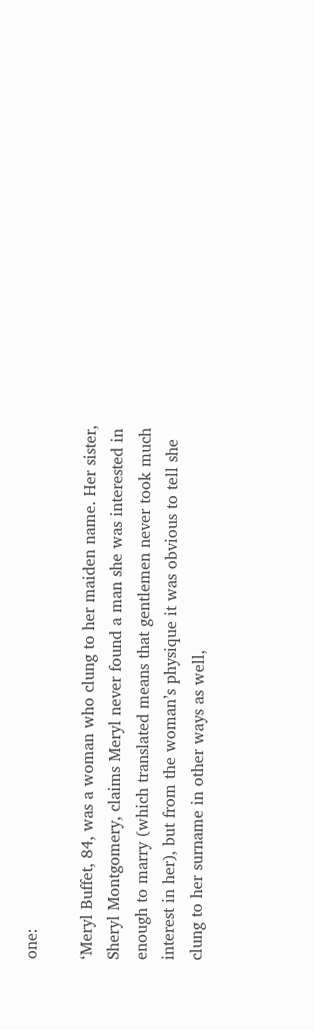one:

‘Meryl Buffet, 84, was a woman who clung to her maiden name. Her sister, Sheryl Montgomery, claims Meryl never found a man she was interested in enough to marry (which translated means that gentlemen never took much interest in her), but from the woman’s physique it was obvious to tell she clung to her surname in other ways as well,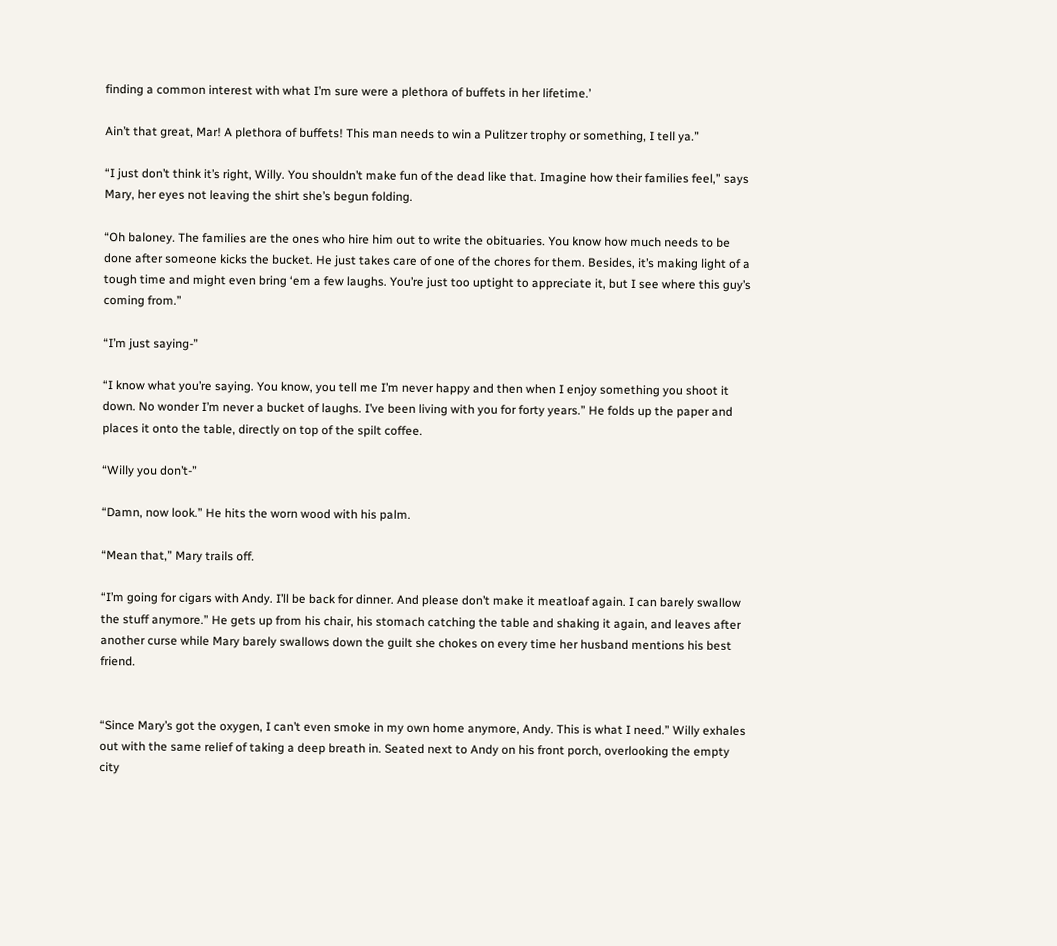finding a common interest with what I’m sure were a plethora of buffets in her lifetime.’

Ain’t that great, Mar! A plethora of buffets! This man needs to win a Pulitzer trophy or something, I tell ya.”

“I just don’t think it’s right, Willy. You shouldn’t make fun of the dead like that. Imagine how their families feel,” says Mary, her eyes not leaving the shirt she’s begun folding.

“Oh baloney. The families are the ones who hire him out to write the obituaries. You know how much needs to be done after someone kicks the bucket. He just takes care of one of the chores for them. Besides, it’s making light of a tough time and might even bring ‘em a few laughs. You’re just too uptight to appreciate it, but I see where this guy’s coming from.”

“I’m just saying-”

“I know what you’re saying. You know, you tell me I’m never happy and then when I enjoy something you shoot it down. No wonder I’m never a bucket of laughs. I’ve been living with you for forty years.” He folds up the paper and places it onto the table, directly on top of the spilt coffee.

“Willy you don’t-”

“Damn, now look.” He hits the worn wood with his palm.

“Mean that,” Mary trails off.

“I’m going for cigars with Andy. I’ll be back for dinner. And please don’t make it meatloaf again. I can barely swallow the stuff anymore.” He gets up from his chair, his stomach catching the table and shaking it again, and leaves after another curse while Mary barely swallows down the guilt she chokes on every time her husband mentions his best friend.


“Since Mary’s got the oxygen, I can’t even smoke in my own home anymore, Andy. This is what I need.” Willy exhales out with the same relief of taking a deep breath in. Seated next to Andy on his front porch, overlooking the empty city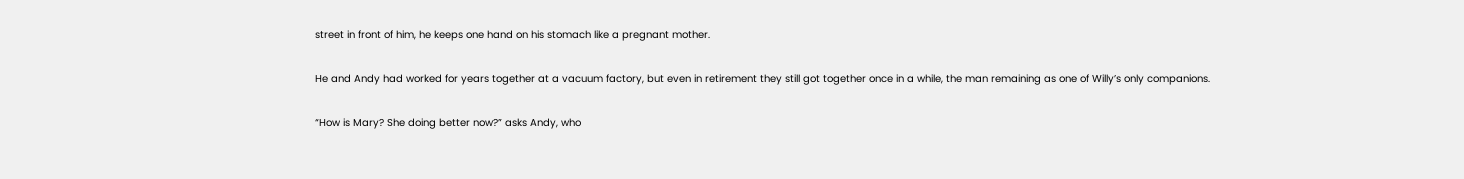street in front of him, he keeps one hand on his stomach like a pregnant mother.

He and Andy had worked for years together at a vacuum factory, but even in retirement they still got together once in a while, the man remaining as one of Willy’s only companions.

“How is Mary? She doing better now?” asks Andy, who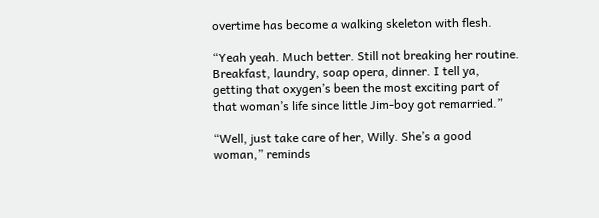overtime has become a walking skeleton with flesh.

“Yeah yeah. Much better. Still not breaking her routine. Breakfast, laundry, soap opera, dinner. I tell ya, getting that oxygen’s been the most exciting part of that woman’s life since little Jim-boy got remarried.”

“Well, just take care of her, Willy. She’s a good woman,” reminds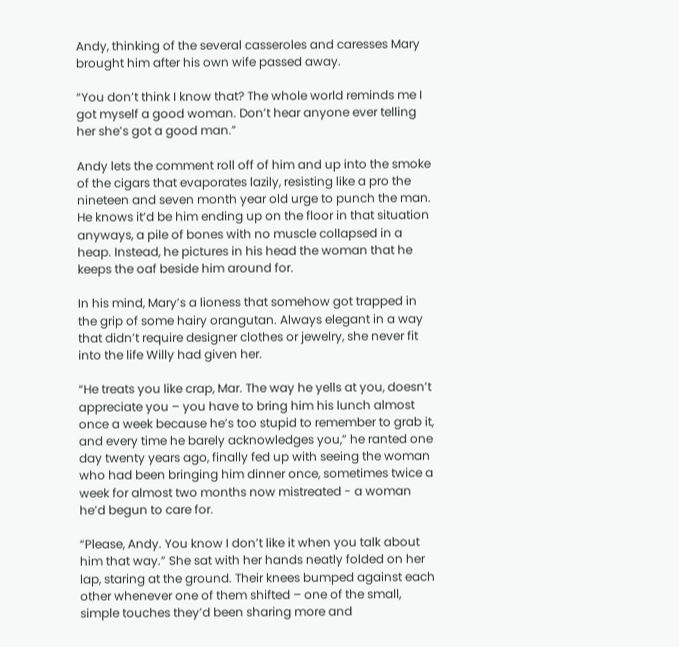Andy, thinking of the several casseroles and caresses Mary brought him after his own wife passed away.

“You don’t think I know that? The whole world reminds me I got myself a good woman. Don’t hear anyone ever telling her she’s got a good man.”

Andy lets the comment roll off of him and up into the smoke of the cigars that evaporates lazily, resisting like a pro the nineteen and seven month year old urge to punch the man. He knows it’d be him ending up on the floor in that situation anyways, a pile of bones with no muscle collapsed in a heap. Instead, he pictures in his head the woman that he keeps the oaf beside him around for.

In his mind, Mary’s a lioness that somehow got trapped in the grip of some hairy orangutan. Always elegant in a way that didn’t require designer clothes or jewelry, she never fit into the life Willy had given her.

“He treats you like crap, Mar. The way he yells at you, doesn’t appreciate you – you have to bring him his lunch almost once a week because he’s too stupid to remember to grab it, and every time he barely acknowledges you,” he ranted one day twenty years ago, finally fed up with seeing the woman who had been bringing him dinner once, sometimes twice a week for almost two months now mistreated - a woman he’d begun to care for.

“Please, Andy. You know I don’t like it when you talk about him that way.” She sat with her hands neatly folded on her lap, staring at the ground. Their knees bumped against each other whenever one of them shifted – one of the small, simple touches they’d been sharing more and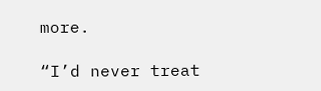more.

“I’d never treat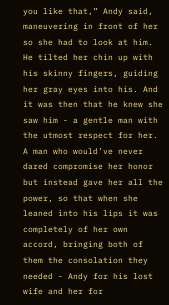you like that,” Andy said, maneuvering in front of her so she had to look at him. He tilted her chin up with his skinny fingers, guiding her gray eyes into his. And it was then that he knew she saw him - a gentle man with the utmost respect for her. A man who would’ve never dared compromise her honor but instead gave her all the power, so that when she leaned into his lips it was completely of her own accord, bringing both of them the consolation they needed - Andy for his lost wife and her for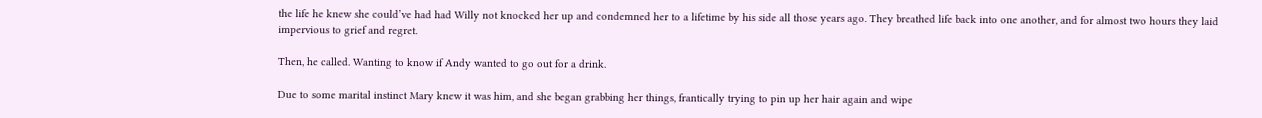the life he knew she could’ve had had Willy not knocked her up and condemned her to a lifetime by his side all those years ago. They breathed life back into one another, and for almost two hours they laid impervious to grief and regret.

Then, he called. Wanting to know if Andy wanted to go out for a drink.

Due to some marital instinct Mary knew it was him, and she began grabbing her things, frantically trying to pin up her hair again and wipe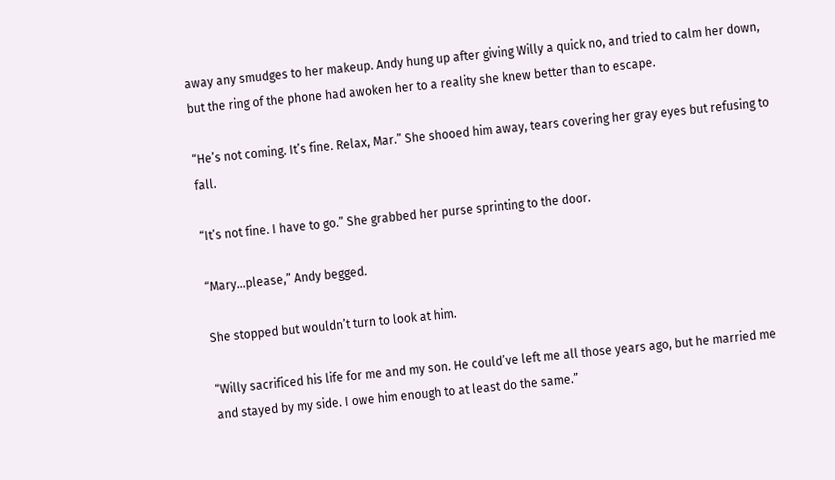away any smudges to her makeup. Andy hung up after giving Willy a quick no, and tried to calm her down, but the ring of the phone had awoken her to a reality she knew better than to escape.

“He’s not coming. It’s fine. Relax, Mar.” She shooed him away, tears covering her gray eyes but refusing to fall.

“It’s not fine. I have to go.” She grabbed her purse sprinting to the door.

“Mary…please,” Andy begged.

She stopped but wouldn’t turn to look at him.

“Willy sacrificed his life for me and my son. He could’ve left me all those years ago, but he married me and stayed by my side. I owe him enough to at least do the same.”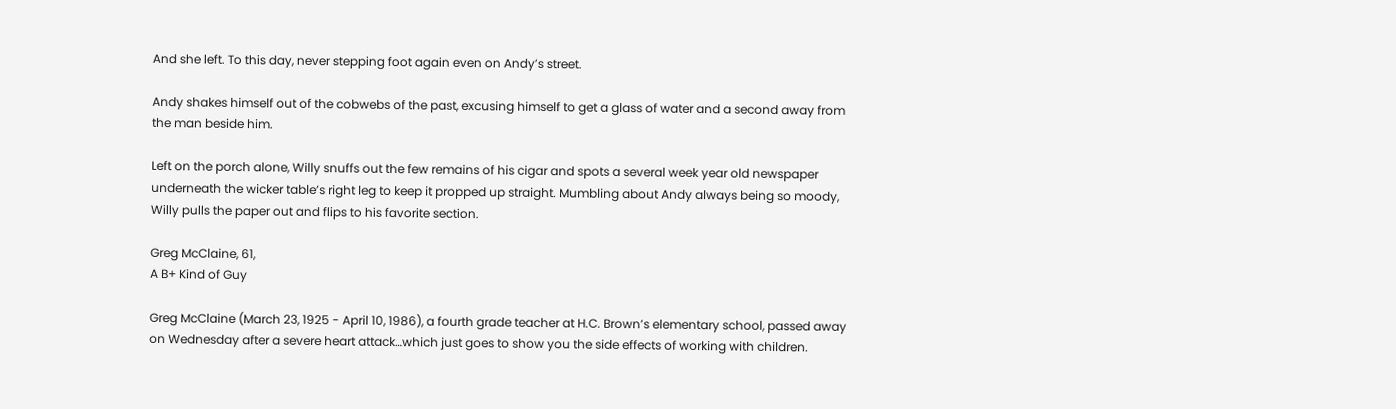And she left. To this day, never stepping foot again even on Andy’s street.

Andy shakes himself out of the cobwebs of the past, excusing himself to get a glass of water and a second away from the man beside him.

Left on the porch alone, Willy snuffs out the few remains of his cigar and spots a several week year old newspaper underneath the wicker table’s right leg to keep it propped up straight. Mumbling about Andy always being so moody, Willy pulls the paper out and flips to his favorite section.

Greg McClaine, 61,
A B+ Kind of Guy

Greg McClaine (March 23, 1925 - April 10, 1986), a fourth grade teacher at H.C. Brown’s elementary school, passed away on Wednesday after a severe heart attack…which just goes to show you the side effects of working with children.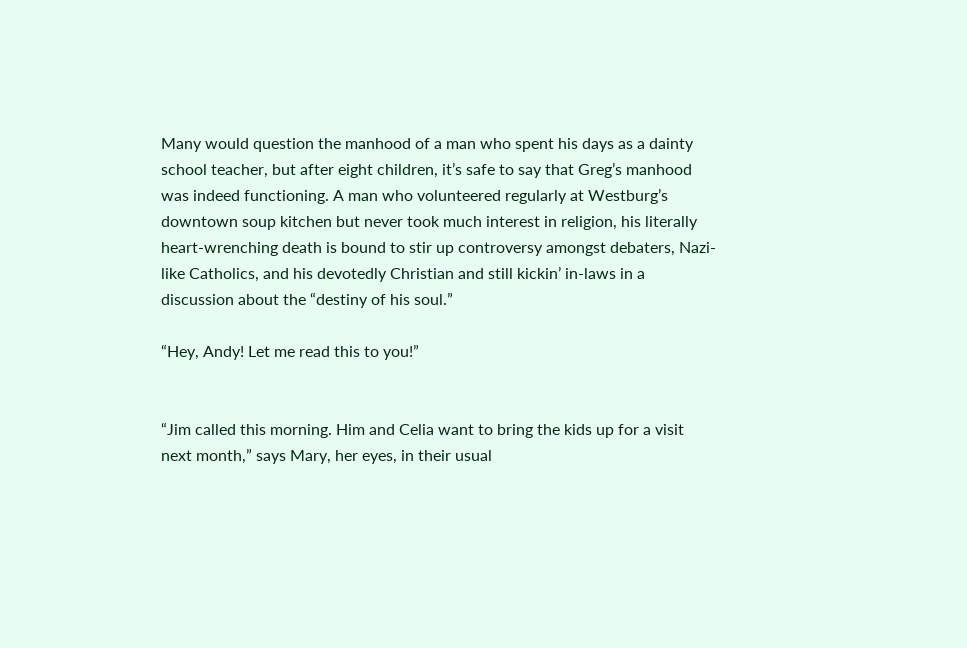Many would question the manhood of a man who spent his days as a dainty school teacher, but after eight children, it’s safe to say that Greg’s manhood was indeed functioning. A man who volunteered regularly at Westburg’s downtown soup kitchen but never took much interest in religion, his literally heart-wrenching death is bound to stir up controversy amongst debaters, Nazi-like Catholics, and his devotedly Christian and still kickin’ in-laws in a discussion about the “destiny of his soul.”

“Hey, Andy! Let me read this to you!”


“Jim called this morning. Him and Celia want to bring the kids up for a visit next month,” says Mary, her eyes, in their usual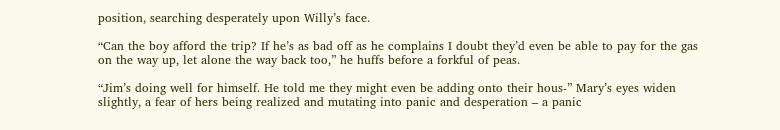position, searching desperately upon Willy’s face.

“Can the boy afford the trip? If he’s as bad off as he complains I doubt they’d even be able to pay for the gas on the way up, let alone the way back too,” he huffs before a forkful of peas.

“Jim’s doing well for himself. He told me they might even be adding onto their hous-” Mary’s eyes widen slightly, a fear of hers being realized and mutating into panic and desperation – a panic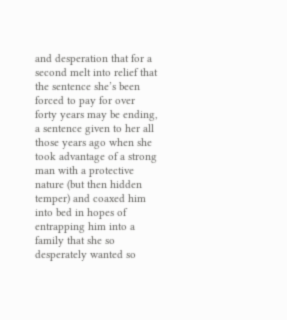and desperation that for a second melt into relief that the sentence she’s been forced to pay for over forty years may be ending, a sentence given to her all those years ago when she took advantage of a strong man with a protective nature (but then hidden temper) and coaxed him into bed in hopes of entrapping him into a family that she so desperately wanted so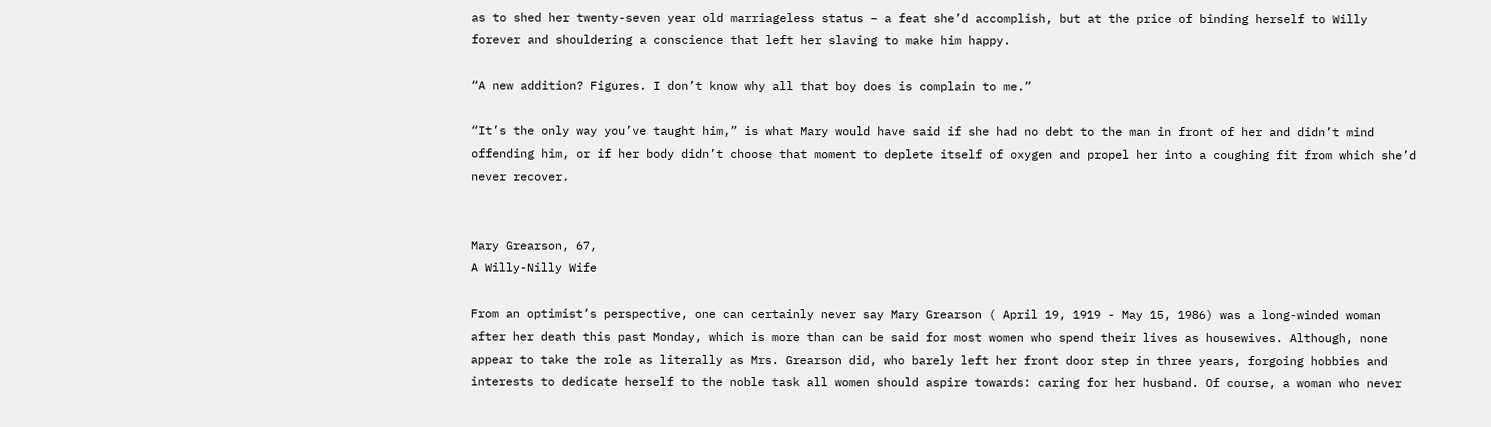as to shed her twenty-seven year old marriageless status – a feat she’d accomplish, but at the price of binding herself to Willy forever and shouldering a conscience that left her slaving to make him happy.

“A new addition? Figures. I don’t know why all that boy does is complain to me.”

“It’s the only way you’ve taught him,” is what Mary would have said if she had no debt to the man in front of her and didn’t mind offending him, or if her body didn’t choose that moment to deplete itself of oxygen and propel her into a coughing fit from which she’d never recover.


Mary Grearson, 67,
A Willy-Nilly Wife

From an optimist’s perspective, one can certainly never say Mary Grearson ( April 19, 1919 - May 15, 1986) was a long-winded woman after her death this past Monday, which is more than can be said for most women who spend their lives as housewives. Although, none appear to take the role as literally as Mrs. Grearson did, who barely left her front door step in three years, forgoing hobbies and interests to dedicate herself to the noble task all women should aspire towards: caring for her husband. Of course, a woman who never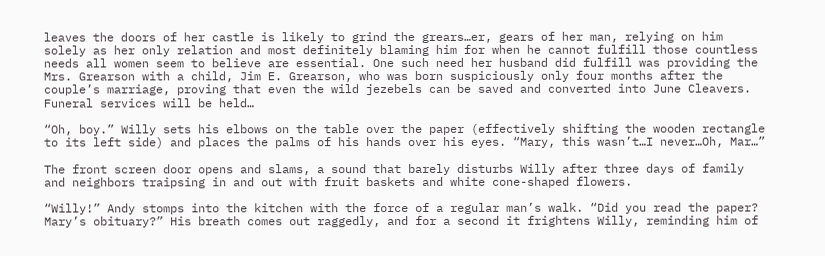leaves the doors of her castle is likely to grind the grears…er, gears of her man, relying on him solely as her only relation and most definitely blaming him for when he cannot fulfill those countless needs all women seem to believe are essential. One such need her husband did fulfill was providing the Mrs. Grearson with a child, Jim E. Grearson, who was born suspiciously only four months after the couple’s marriage, proving that even the wild jezebels can be saved and converted into June Cleavers. Funeral services will be held…

“Oh, boy.” Willy sets his elbows on the table over the paper (effectively shifting the wooden rectangle to its left side) and places the palms of his hands over his eyes. “Mary, this wasn’t…I never…Oh, Mar…”

The front screen door opens and slams, a sound that barely disturbs Willy after three days of family and neighbors traipsing in and out with fruit baskets and white cone-shaped flowers.

“Willy!” Andy stomps into the kitchen with the force of a regular man’s walk. “Did you read the paper? Mary’s obituary?” His breath comes out raggedly, and for a second it frightens Willy, reminding him of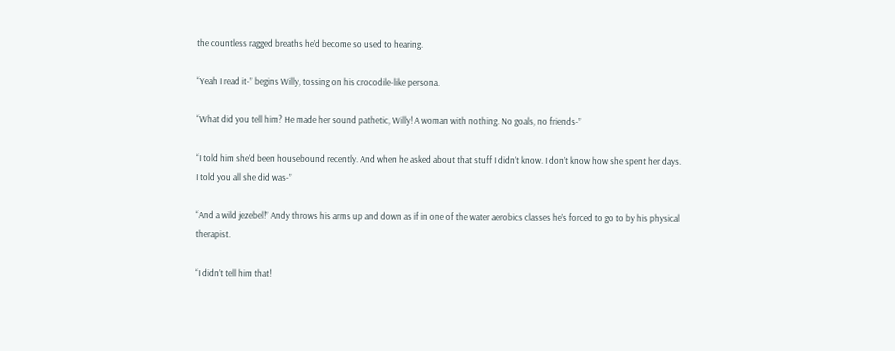the countless ragged breaths he’d become so used to hearing.

“Yeah I read it-” begins Willy, tossing on his crocodile-like persona.

“What did you tell him? He made her sound pathetic, Willy! A woman with nothing. No goals, no friends-”

“I told him she’d been housebound recently. And when he asked about that stuff I didn’t know. I don’t know how she spent her days. I told you all she did was-”

“And a wild jezebel!” Andy throws his arms up and down as if in one of the water aerobics classes he’s forced to go to by his physical therapist.

“I didn’t tell him that!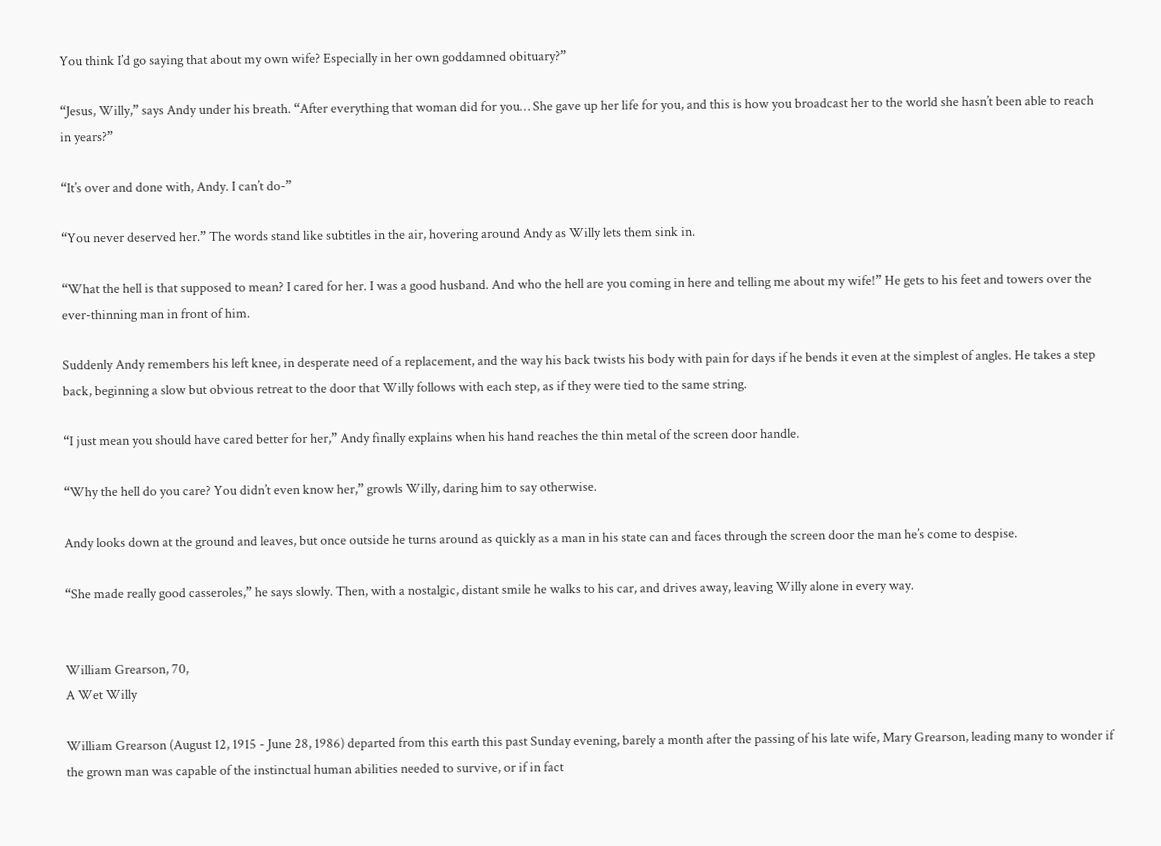You think I’d go saying that about my own wife? Especially in her own goddamned obituary?”

“Jesus, Willy,” says Andy under his breath. “After everything that woman did for you… She gave up her life for you, and this is how you broadcast her to the world she hasn’t been able to reach in years?”

“It’s over and done with, Andy. I can’t do-”

“You never deserved her.” The words stand like subtitles in the air, hovering around Andy as Willy lets them sink in.

“What the hell is that supposed to mean? I cared for her. I was a good husband. And who the hell are you coming in here and telling me about my wife!” He gets to his feet and towers over the ever-thinning man in front of him.

Suddenly Andy remembers his left knee, in desperate need of a replacement, and the way his back twists his body with pain for days if he bends it even at the simplest of angles. He takes a step back, beginning a slow but obvious retreat to the door that Willy follows with each step, as if they were tied to the same string.

“I just mean you should have cared better for her,” Andy finally explains when his hand reaches the thin metal of the screen door handle.

“Why the hell do you care? You didn’t even know her,” growls Willy, daring him to say otherwise.

Andy looks down at the ground and leaves, but once outside he turns around as quickly as a man in his state can and faces through the screen door the man he’s come to despise.

“She made really good casseroles,” he says slowly. Then, with a nostalgic, distant smile he walks to his car, and drives away, leaving Willy alone in every way.


William Grearson, 70,
A Wet Willy

William Grearson (August 12, 1915 - June 28, 1986) departed from this earth this past Sunday evening, barely a month after the passing of his late wife, Mary Grearson, leading many to wonder if the grown man was capable of the instinctual human abilities needed to survive, or if in fact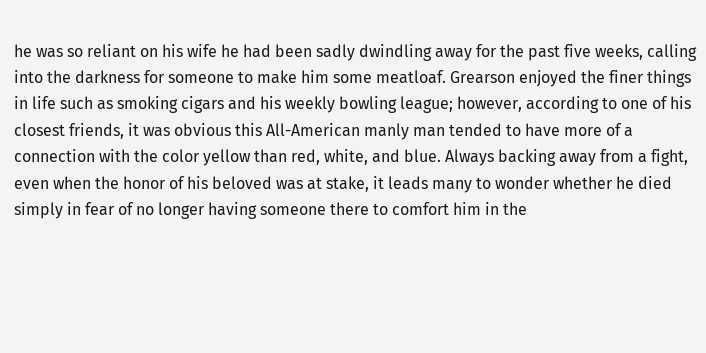he was so reliant on his wife he had been sadly dwindling away for the past five weeks, calling into the darkness for someone to make him some meatloaf. Grearson enjoyed the finer things in life such as smoking cigars and his weekly bowling league; however, according to one of his closest friends, it was obvious this All-American manly man tended to have more of a connection with the color yellow than red, white, and blue. Always backing away from a fight, even when the honor of his beloved was at stake, it leads many to wonder whether he died simply in fear of no longer having someone there to comfort him in the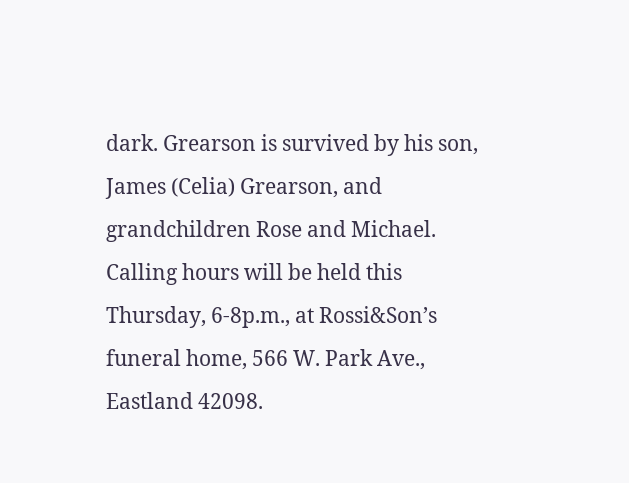dark. Grearson is survived by his son, James (Celia) Grearson, and grandchildren Rose and Michael. Calling hours will be held this Thursday, 6-8p.m., at Rossi&Son’s funeral home, 566 W. Park Ave., Eastland 42098.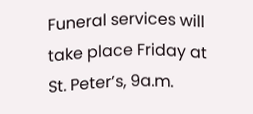Funeral services will take place Friday at St. Peter’s, 9a.m.